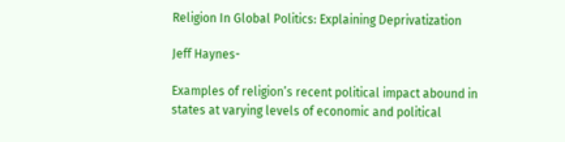Religion In Global Politics: Explaining Deprivatization

Jeff Haynes-

Examples of religion’s recent political impact abound in states at varying levels of economic and political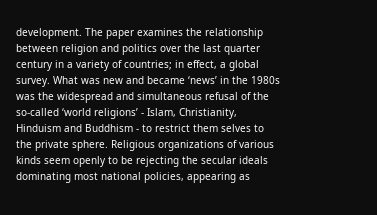development. The paper examines the relationship between religion and politics over the last quarter century in a variety of countries; in effect, a global survey. What was new and became ‘news’ in the 1980s was the widespread and simultaneous refusal of the so-called ‘world religions’ - Islam, Christianity, Hinduism and Buddhism - to restrict them selves to the private sphere. Religious organizations of various kinds seem openly to be rejecting the secular ideals dominating most national policies, appearing as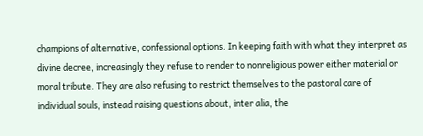champions of alternative, confessional options. In keeping faith with what they interpret as divine decree, increasingly they refuse to render to nonreligious power either material or moral tribute. They are also refusing to restrict themselves to the pastoral care of individual souls, instead raising questions about, inter alia, the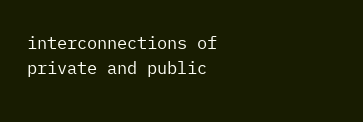interconnections of private and public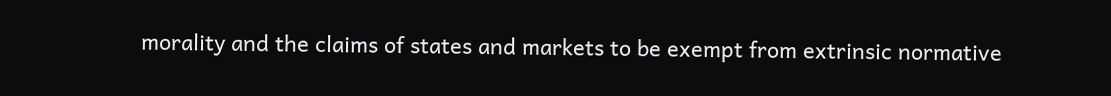morality and the claims of states and markets to be exempt from extrinsic normative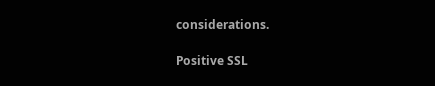considerations.

Positive SSL